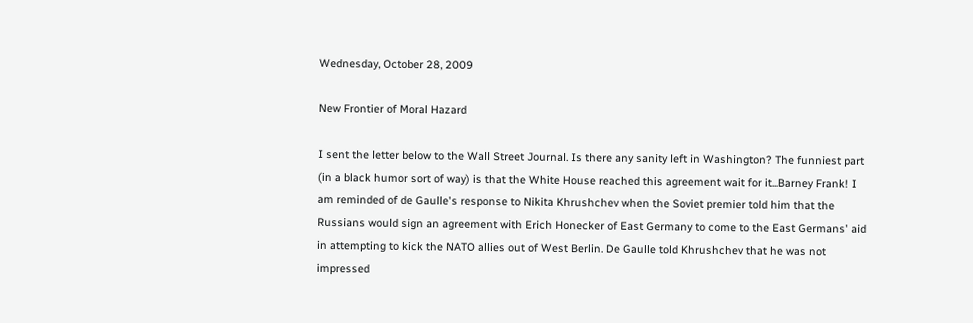Wednesday, October 28, 2009

New Frontier of Moral Hazard

I sent the letter below to the Wall Street Journal. Is there any sanity left in Washington? The funniest part (in a black humor sort of way) is that the White House reached this agreement wait for it...Barney Frank! I am reminded of de Gaulle's response to Nikita Khrushchev when the Soviet premier told him that the Russians would sign an agreement with Erich Honecker of East Germany to come to the East Germans' aid in attempting to kick the NATO allies out of West Berlin. De Gaulle told Khrushchev that he was not impressed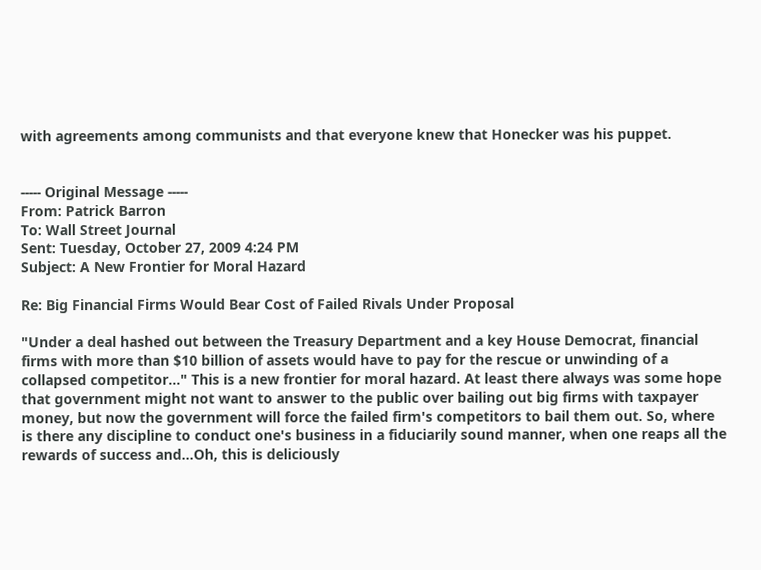with agreements among communists and that everyone knew that Honecker was his puppet.


----- Original Message -----
From: Patrick Barron
To: Wall Street Journal
Sent: Tuesday, October 27, 2009 4:24 PM
Subject: A New Frontier for Moral Hazard

Re: Big Financial Firms Would Bear Cost of Failed Rivals Under Proposal

"Under a deal hashed out between the Treasury Department and a key House Democrat, financial firms with more than $10 billion of assets would have to pay for the rescue or unwinding of a collapsed competitor..." This is a new frontier for moral hazard. At least there always was some hope that government might not want to answer to the public over bailing out big firms with taxpayer money, but now the government will force the failed firm's competitors to bail them out. So, where is there any discipline to conduct one's business in a fiduciarily sound manner, when one reaps all the rewards of success and...Oh, this is deliciously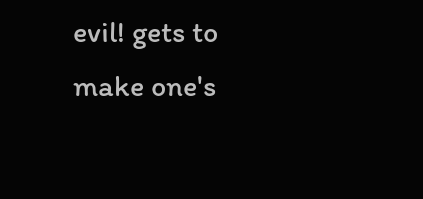evil! gets to make one's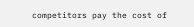competitors pay the cost of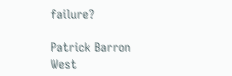failure?

Patrick Barron
West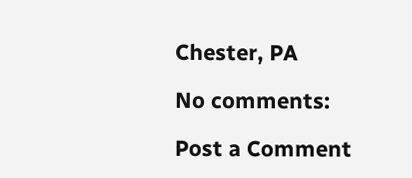Chester, PA

No comments:

Post a Comment